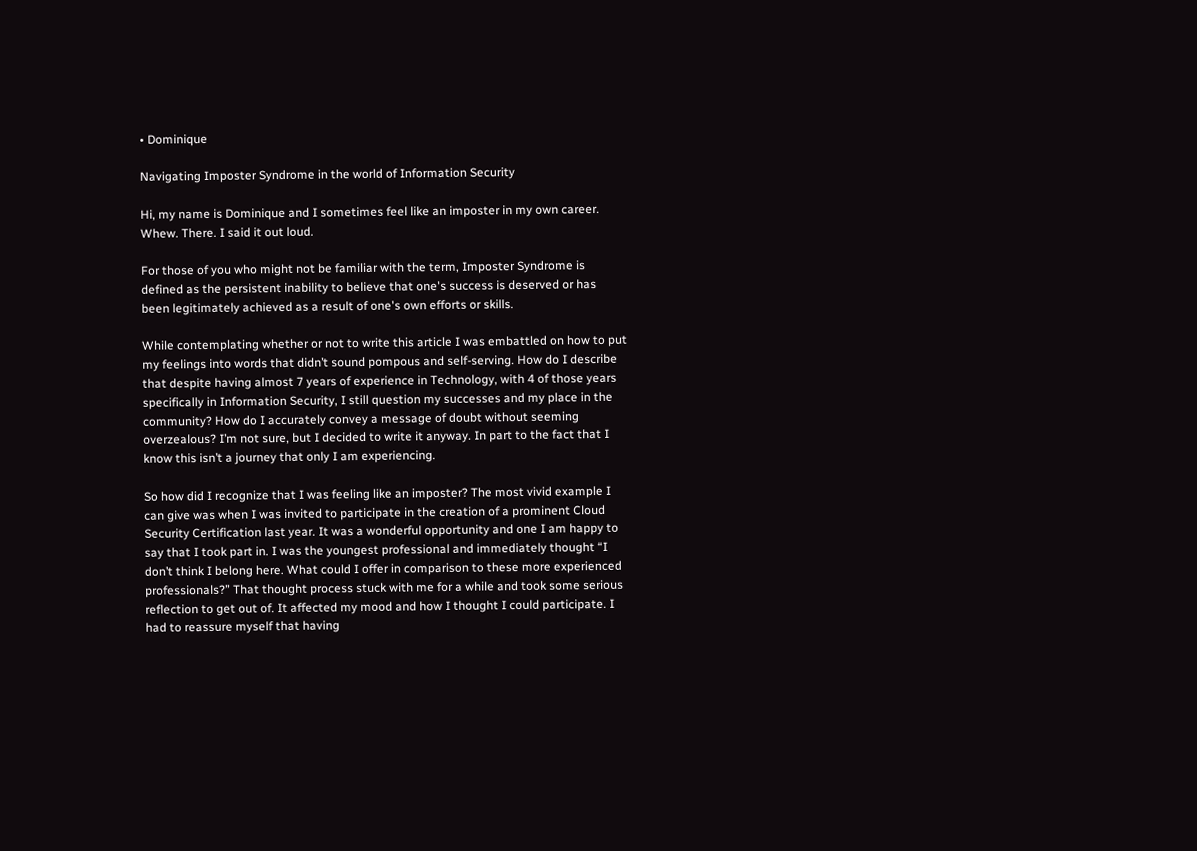• Dominique

Navigating Imposter Syndrome in the world of Information Security

Hi, my name is Dominique and I sometimes feel like an imposter in my own career. Whew. There. I said it out loud.

For those of you who might not be familiar with the term, Imposter Syndrome is defined as the persistent inability to believe that one's success is deserved or has been legitimately achieved as a result of one's own efforts or skills.

While contemplating whether or not to write this article I was embattled on how to put my feelings into words that didn’t sound pompous and self-serving. How do I describe that despite having almost 7 years of experience in Technology, with 4 of those years specifically in Information Security, I still question my successes and my place in the community? How do I accurately convey a message of doubt without seeming overzealous? I’m not sure, but I decided to write it anyway. In part to the fact that I know this isn’t a journey that only I am experiencing.

So how did I recognize that I was feeling like an imposter? The most vivid example I can give was when I was invited to participate in the creation of a prominent Cloud Security Certification last year. It was a wonderful opportunity and one I am happy to say that I took part in. I was the youngest professional and immediately thought “I don’t think I belong here. What could I offer in comparison to these more experienced professionals?” That thought process stuck with me for a while and took some serious reflection to get out of. It affected my mood and how I thought I could participate. I had to reassure myself that having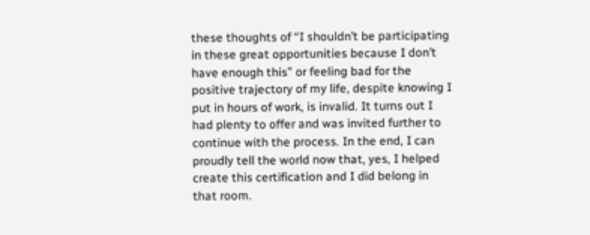these thoughts of “I shouldn’t be participating in these great opportunities because I don’t have enough this” or feeling bad for the positive trajectory of my life, despite knowing I put in hours of work, is invalid. It turns out I had plenty to offer and was invited further to continue with the process. In the end, I can proudly tell the world now that, yes, I helped create this certification and I did belong in that room.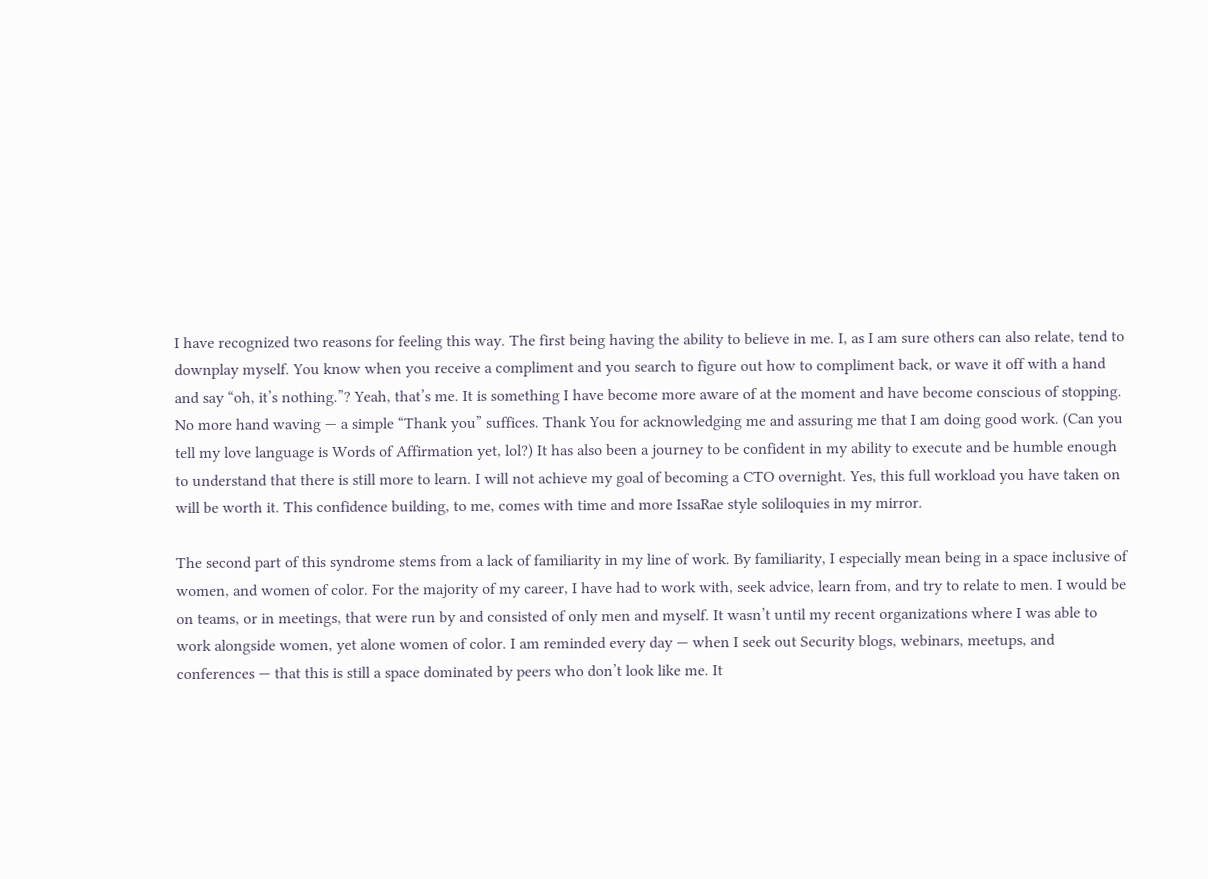I have recognized two reasons for feeling this way. The first being having the ability to believe in me. I, as I am sure others can also relate, tend to downplay myself. You know when you receive a compliment and you search to figure out how to compliment back, or wave it off with a hand and say “oh, it’s nothing.”? Yeah, that’s me. It is something I have become more aware of at the moment and have become conscious of stopping. No more hand waving — a simple “Thank you” suffices. Thank You for acknowledging me and assuring me that I am doing good work. (Can you tell my love language is Words of Affirmation yet, lol?) It has also been a journey to be confident in my ability to execute and be humble enough to understand that there is still more to learn. I will not achieve my goal of becoming a CTO overnight. Yes, this full workload you have taken on will be worth it. This confidence building, to me, comes with time and more IssaRae style soliloquies in my mirror.

The second part of this syndrome stems from a lack of familiarity in my line of work. By familiarity, I especially mean being in a space inclusive of women, and women of color. For the majority of my career, I have had to work with, seek advice, learn from, and try to relate to men. I would be on teams, or in meetings, that were run by and consisted of only men and myself. It wasn’t until my recent organizations where I was able to work alongside women, yet alone women of color. I am reminded every day — when I seek out Security blogs, webinars, meetups, and conferences — that this is still a space dominated by peers who don’t look like me. It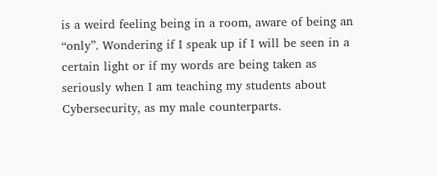is a weird feeling being in a room, aware of being an “only”. Wondering if I speak up if I will be seen in a certain light or if my words are being taken as seriously when I am teaching my students about Cybersecurity, as my male counterparts.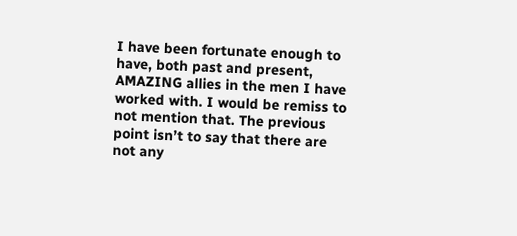I have been fortunate enough to have, both past and present, AMAZING allies in the men I have worked with. I would be remiss to not mention that. The previous point isn’t to say that there are not any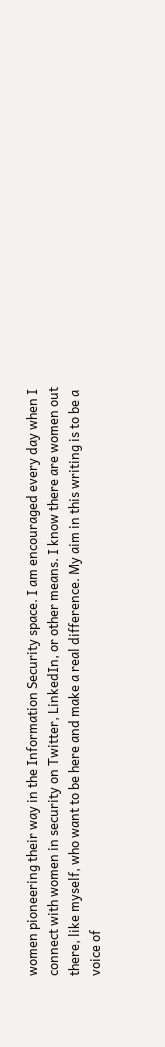women pioneering their way in the Information Security space. I am encouraged every day when I connect with women in security on Twitter, LinkedIn, or other means. I know there are women out there, like myself, who want to be here and make a real difference. My aim in this writing is to be a voice of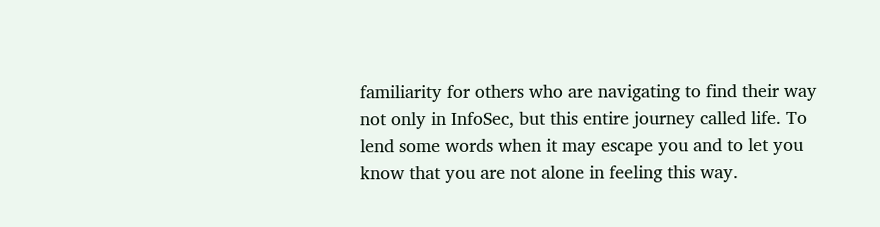familiarity for others who are navigating to find their way not only in InfoSec, but this entire journey called life. To lend some words when it may escape you and to let you know that you are not alone in feeling this way.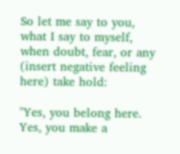So let me say to you, what I say to myself, when doubt, fear, or any (insert negative feeling here) take hold:

"Yes, you belong here. Yes, you make a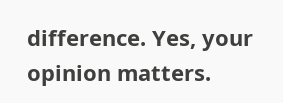difference. Yes, your opinion matters.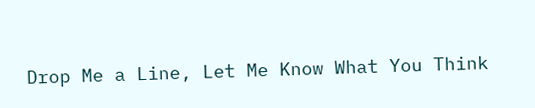Drop Me a Line, Let Me Know What You Think